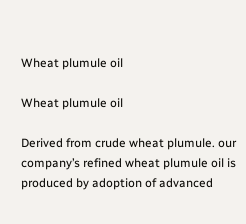Wheat plumule oil

Wheat plumule oil

Derived from crude wheat plumule. our company’s refined wheat plumule oil is produced by adoption of advanced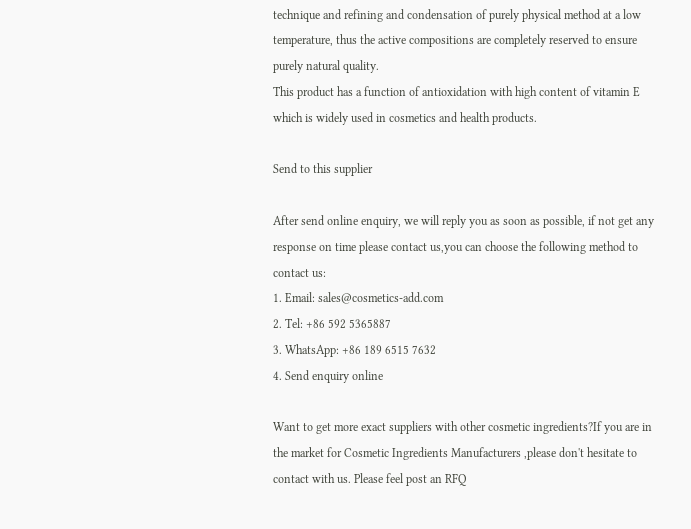technique and refining and condensation of purely physical method at a low temperature, thus the active compositions are completely reserved to ensure purely natural quality.
This product has a function of antioxidation with high content of vitamin E which is widely used in cosmetics and health products.

Send to this supplier

After send online enquiry, we will reply you as soon as possible, if not get any response on time please contact us,you can choose the following method to contact us:
1. Email: sales@cosmetics-add.com
2. Tel: +86 592 5365887
3. WhatsApp: +86 189 6515 7632
4. Send enquiry online

Want to get more exact suppliers with other cosmetic ingredients?If you are in the market for Cosmetic Ingredients Manufacturers ,please don't hesitate to contact with us. Please feel post an RFQ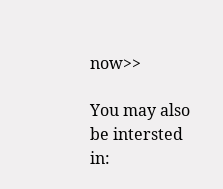now>>

You may also be intersted in: